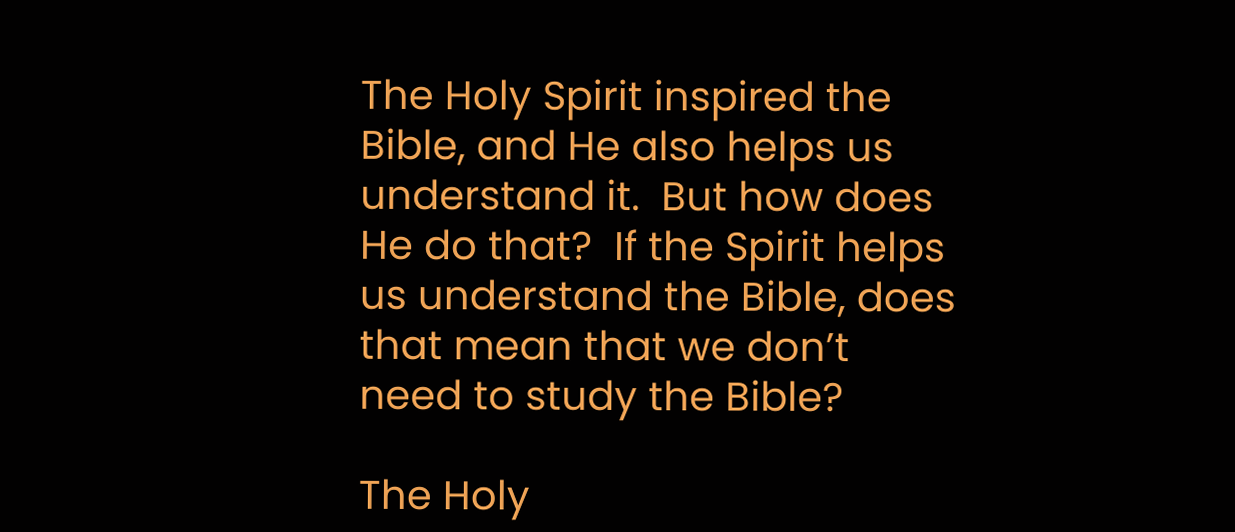The Holy Spirit inspired the Bible, and He also helps us understand it.  But how does He do that?  If the Spirit helps us understand the Bible, does that mean that we don’t need to study the Bible?

The Holy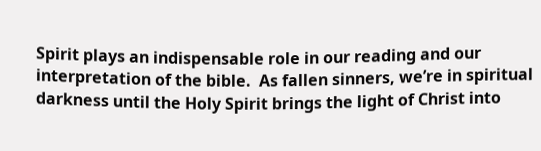Spirit plays an indispensable role in our reading and our interpretation of the bible.  As fallen sinners, we’re in spiritual darkness until the Holy Spirit brings the light of Christ into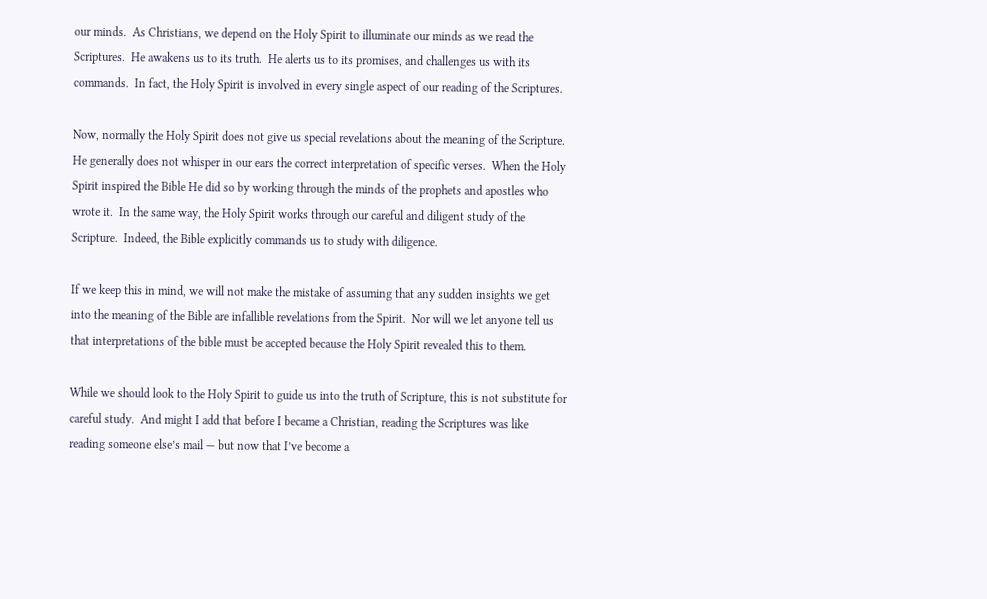our minds.  As Christians, we depend on the Holy Spirit to illuminate our minds as we read the Scriptures.  He awakens us to its truth.  He alerts us to its promises, and challenges us with its commands.  In fact, the Holy Spirit is involved in every single aspect of our reading of the Scriptures.

Now, normally the Holy Spirit does not give us special revelations about the meaning of the Scripture.  He generally does not whisper in our ears the correct interpretation of specific verses.  When the Holy Spirit inspired the Bible He did so by working through the minds of the prophets and apostles who wrote it.  In the same way, the Holy Spirit works through our careful and diligent study of the Scripture.  Indeed, the Bible explicitly commands us to study with diligence.

If we keep this in mind, we will not make the mistake of assuming that any sudden insights we get into the meaning of the Bible are infallible revelations from the Spirit.  Nor will we let anyone tell us that interpretations of the bible must be accepted because the Holy Spirit revealed this to them.

While we should look to the Holy Spirit to guide us into the truth of Scripture, this is not substitute for careful study.  And might I add that before I became a Christian, reading the Scriptures was like reading someone else’s mail — but now that I’ve become a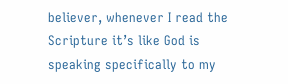believer, whenever I read the Scripture it’s like God is speaking specifically to my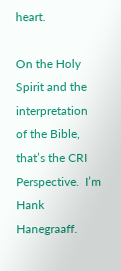heart.

On the Holy Spirit and the interpretation of the Bible, that’s the CRI Perspective.  I’m Hank Hanegraaff.